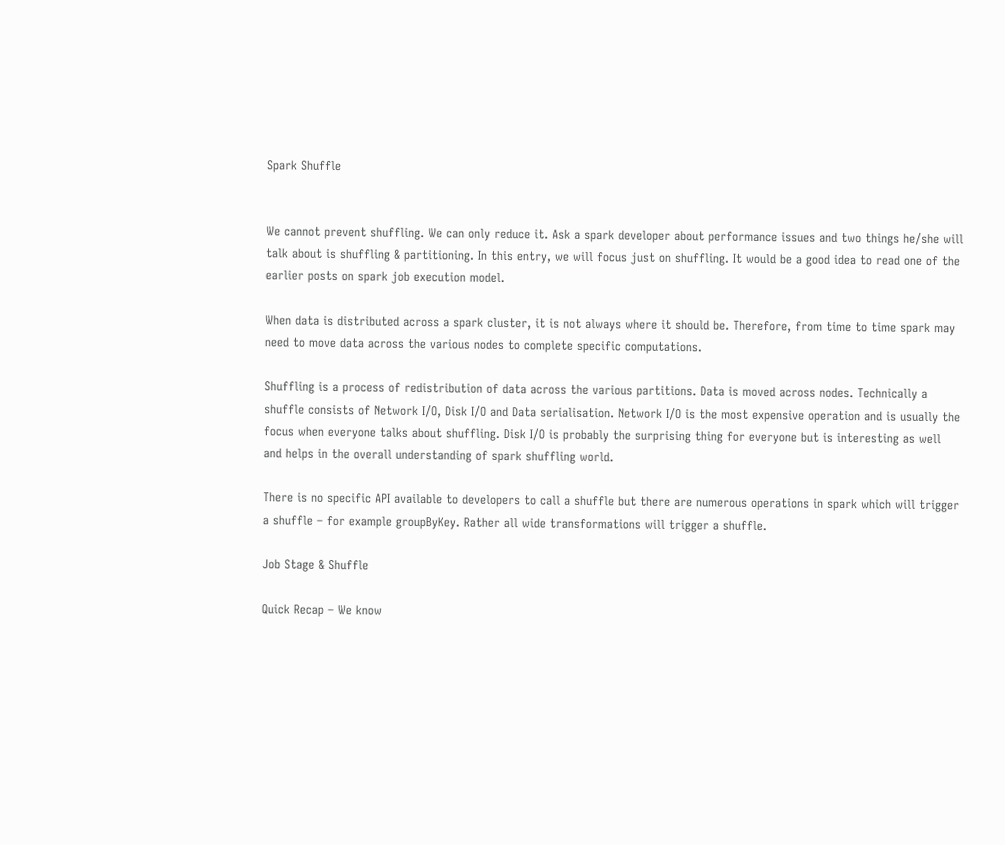Spark Shuffle


We cannot prevent shuffling. We can only reduce it. Ask a spark developer about performance issues and two things he/she will talk about is shuffling & partitioning. In this entry, we will focus just on shuffling. It would be a good idea to read one of the earlier posts on spark job execution model.

When data is distributed across a spark cluster, it is not always where it should be. Therefore, from time to time spark may need to move data across the various nodes to complete specific computations.

Shuffling is a process of redistribution of data across the various partitions. Data is moved across nodes. Technically a shuffle consists of Network I/O, Disk I/O and Data serialisation. Network I/O is the most expensive operation and is usually the focus when everyone talks about shuffling. Disk I/O is probably the surprising thing for everyone but is interesting as well and helps in the overall understanding of spark shuffling world.

There is no specific API available to developers to call a shuffle but there are numerous operations in spark which will trigger a shuffle – for example groupByKey. Rather all wide transformations will trigger a shuffle.

Job Stage & Shuffle

Quick Recap – We know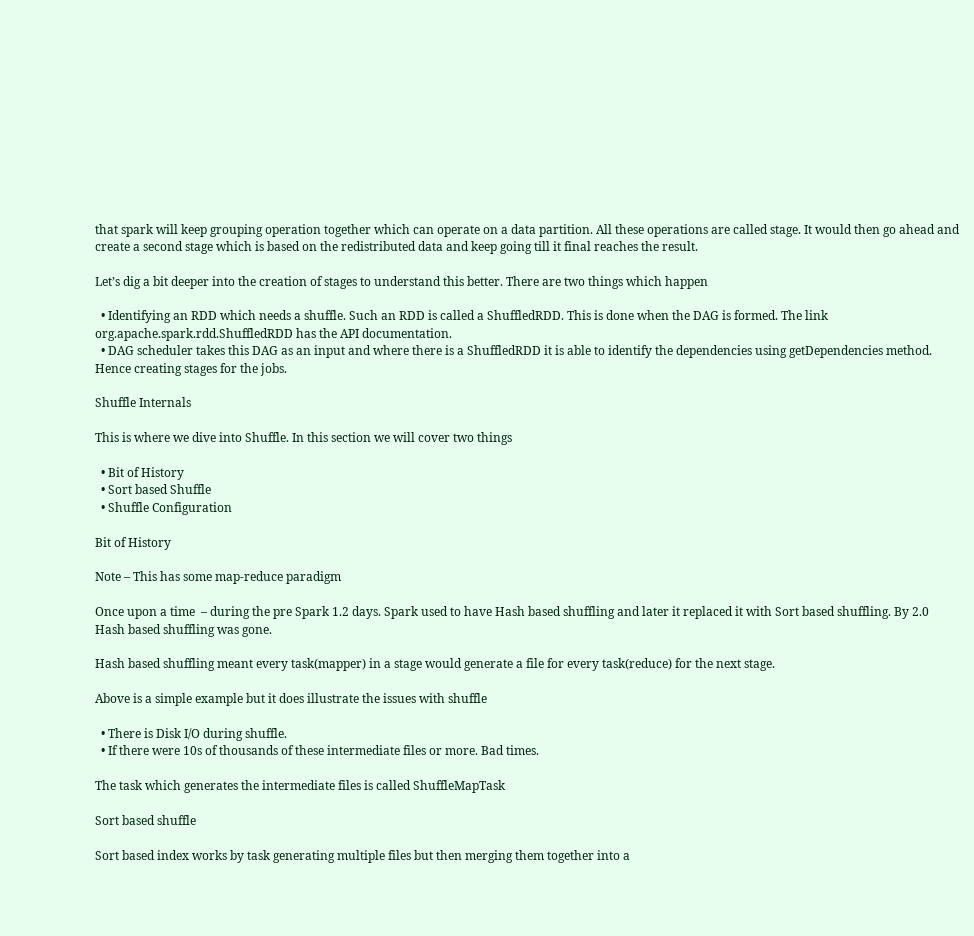that spark will keep grouping operation together which can operate on a data partition. All these operations are called stage. It would then go ahead and create a second stage which is based on the redistributed data and keep going till it final reaches the result.

Let’s dig a bit deeper into the creation of stages to understand this better. There are two things which happen

  • Identifying an RDD which needs a shuffle. Such an RDD is called a ShuffledRDD. This is done when the DAG is formed. The link org.apache.spark.rdd.ShuffledRDD has the API documentation.
  • DAG scheduler takes this DAG as an input and where there is a ShuffledRDD it is able to identify the dependencies using getDependencies method. Hence creating stages for the jobs.

Shuffle Internals

This is where we dive into Shuffle. In this section we will cover two things

  • Bit of History
  • Sort based Shuffle
  • Shuffle Configuration

Bit of History

Note – This has some map-reduce paradigm

Once upon a time  – during the pre Spark 1.2 days. Spark used to have Hash based shuffling and later it replaced it with Sort based shuffling. By 2.0 Hash based shuffling was gone.

Hash based shuffling meant every task(mapper) in a stage would generate a file for every task(reduce) for the next stage.

Above is a simple example but it does illustrate the issues with shuffle

  • There is Disk I/O during shuffle.
  • If there were 10s of thousands of these intermediate files or more. Bad times.

The task which generates the intermediate files is called ShuffleMapTask

Sort based shuffle

Sort based index works by task generating multiple files but then merging them together into a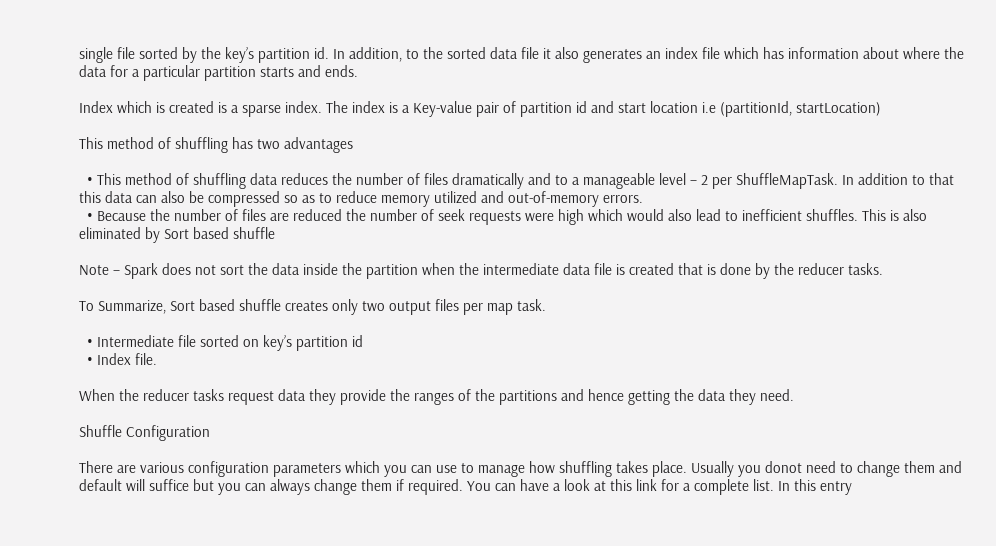single file sorted by the key’s partition id. In addition, to the sorted data file it also generates an index file which has information about where the data for a particular partition starts and ends.

Index which is created is a sparse index. The index is a Key-value pair of partition id and start location i.e (partitionId, startLocation)

This method of shuffling has two advantages

  • This method of shuffling data reduces the number of files dramatically and to a manageable level – 2 per ShuffleMapTask. In addition to that this data can also be compressed so as to reduce memory utilized and out-of-memory errors.
  • Because the number of files are reduced the number of seek requests were high which would also lead to inefficient shuffles. This is also eliminated by Sort based shuffle

Note – Spark does not sort the data inside the partition when the intermediate data file is created that is done by the reducer tasks.

To Summarize, Sort based shuffle creates only two output files per map task.

  • Intermediate file sorted on key’s partition id
  • Index file.

When the reducer tasks request data they provide the ranges of the partitions and hence getting the data they need.

Shuffle Configuration

There are various configuration parameters which you can use to manage how shuffling takes place. Usually you donot need to change them and default will suffice but you can always change them if required. You can have a look at this link for a complete list. In this entry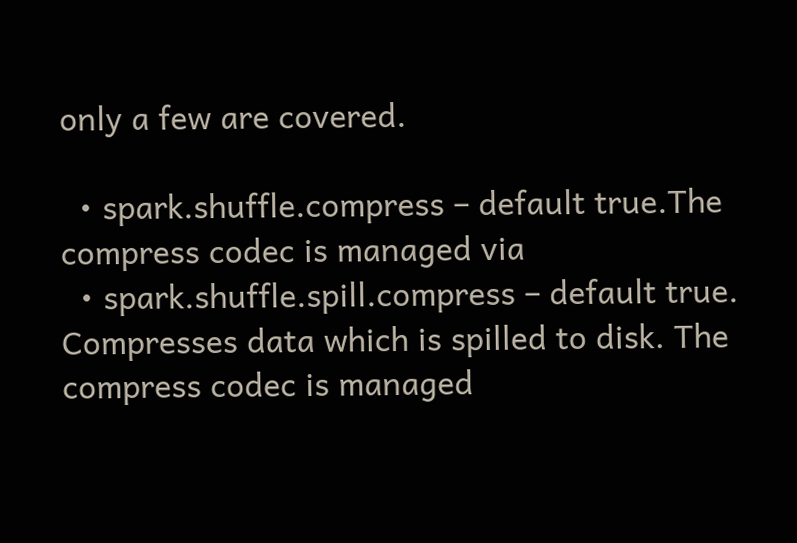only a few are covered.

  • spark.shuffle.compress – default true.The compress codec is managed via
  • spark.shuffle.spill.compress – default true. Compresses data which is spilled to disk. The compress codec is managed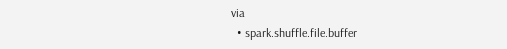via
  • spark.shuffle.file.buffer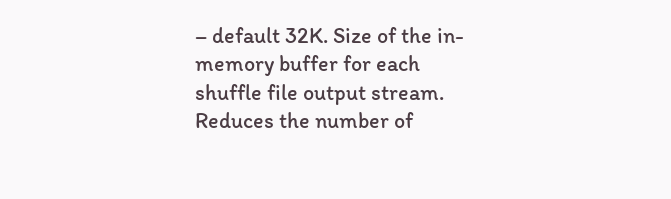– default 32K. Size of the in-memory buffer for each shuffle file output stream. Reduces the number of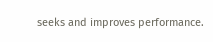seeks and improves performance.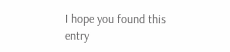I hope you found this entry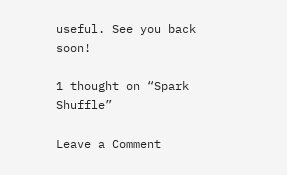useful. See you back soon!

1 thought on “Spark Shuffle”

Leave a Comment